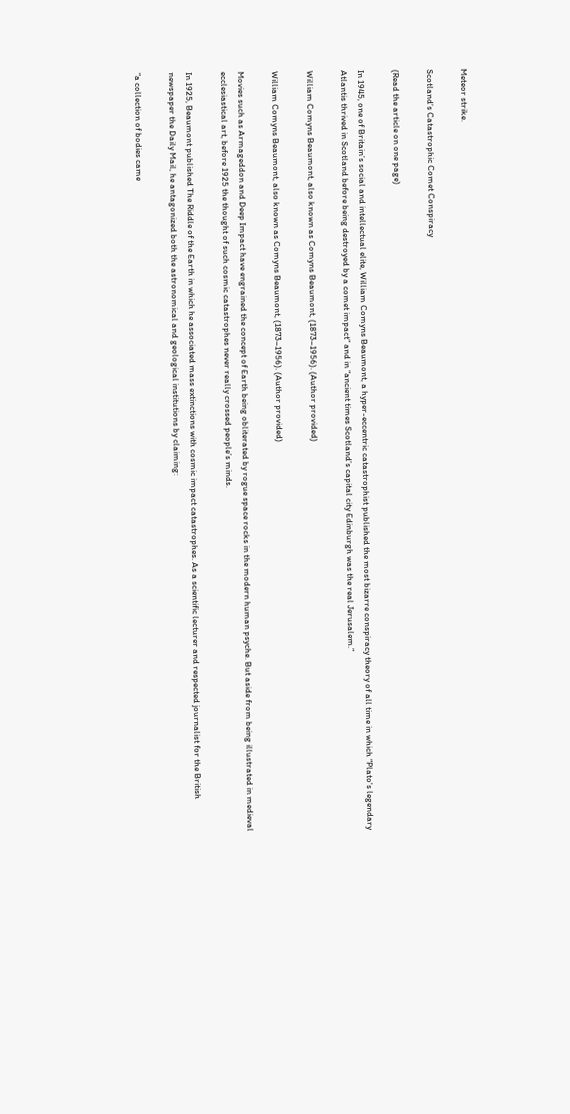Meteor strike.

Scotland’s Catastrophic Comet Conspiracy

(Read the article on one page)

In 1945, one of Britain’s social and intellectual elite, William Comyns Beaumont, a hyper-eccentric catastrophist published the most bizarre conspiracy theory of all time in which “Plato's legendary Atlantis thrived in Scotland before being destroyed by a comet impact” and in “ancient times Scotland’s capital city Edinburgh was the real Jerusalem.”

William Comyns Beaumont, also known as Comyns Beaumont, (1873–1956). (Author provided)

William Comyns Beaumont, also known as Comyns Beaumont, (1873–1956). (Author provided)

Movies such as Armageddon and Deep Impact have engrained the concept of Earth being obliterated by rogue space rocks in the modern human psyche. But aside from being illustrated in medieval ecclesiastical art, before 1925 the thought of such cosmic catastrophes never really crossed people’s minds.

In 1925, Beaumont published The Riddle of the Earth in which he associated mass extinctions with cosmic impact catastrophes. As a scientific lecturer and respected journalist for the British newspaper the Daily Mail, he antagonized both the astronomical and geological institutions by claiming:

“a collection of bodies came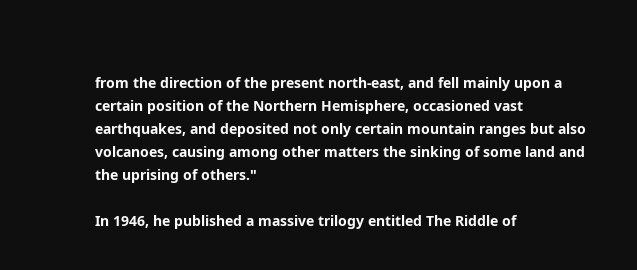from the direction of the present north-east, and fell mainly upon a certain position of the Northern Hemisphere, occasioned vast earthquakes, and deposited not only certain mountain ranges but also volcanoes, causing among other matters the sinking of some land and the uprising of others."

In 1946, he published a massive trilogy entitled The Riddle of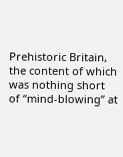Prehistoric Britain,  the content of which was nothing short of “mind-blowing” at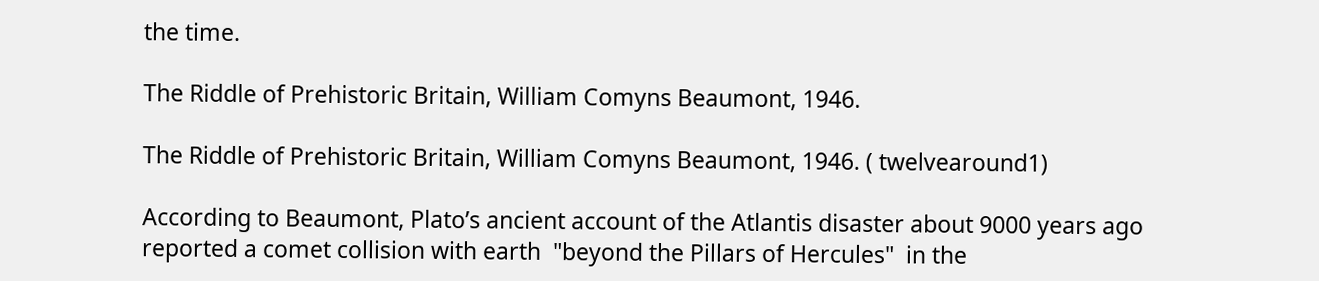the time.

The Riddle of Prehistoric Britain, William Comyns Beaumont, 1946.

The Riddle of Prehistoric Britain, William Comyns Beaumont, 1946. ( twelvearound1)

According to Beaumont, Plato’s ancient account of the Atlantis disaster about 9000 years ago reported a comet collision with earth  "beyond the Pillars of Hercules"  in the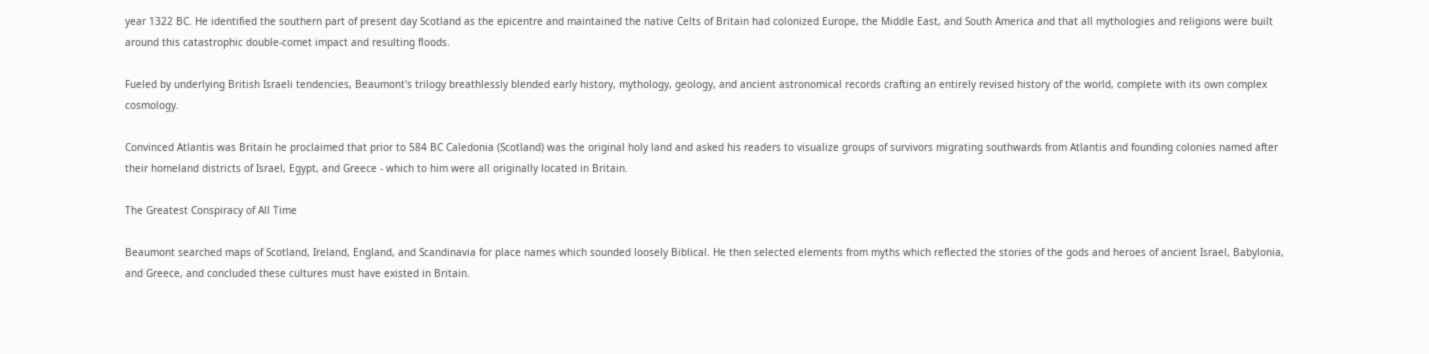year 1322 BC. He identified the southern part of present day Scotland as the epicentre and maintained the native Celts of Britain had colonized Europe, the Middle East, and South America and that all mythologies and religions were built around this catastrophic double-comet impact and resulting floods.

Fueled by underlying British Israeli tendencies, Beaumont's trilogy breathlessly blended early history, mythology, geology, and ancient astronomical records crafting an entirely revised history of the world, complete with its own complex cosmology.

Convinced Atlantis was Britain he proclaimed that prior to 584 BC Caledonia (Scotland) was the original holy land and asked his readers to visualize groups of survivors migrating southwards from Atlantis and founding colonies named after their homeland districts of Israel, Egypt, and Greece - which to him were all originally located in Britain.

The Greatest Conspiracy of All Time

Beaumont searched maps of Scotland, Ireland, England, and Scandinavia for place names which sounded loosely Biblical. He then selected elements from myths which reflected the stories of the gods and heroes of ancient Israel, Babylonia, and Greece, and concluded these cultures must have existed in Britain.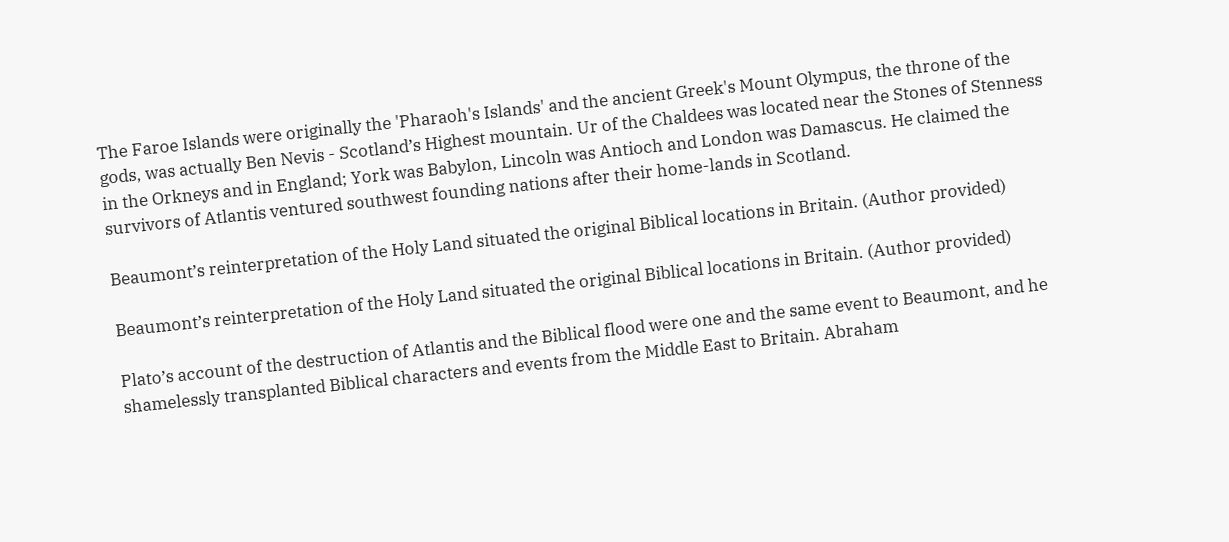The Faroe Islands were originally the 'Pharaoh's Islands' and the ancient Greek's Mount Olympus, the throne of the gods, was actually Ben Nevis - Scotland’s Highest mountain. Ur of the Chaldees was located near the Stones of Stenness in the Orkneys and in England; York was Babylon, Lincoln was Antioch and London was Damascus. He claimed the survivors of Atlantis ventured southwest founding nations after their home-lands in Scotland.

Beaumont’s reinterpretation of the Holy Land situated the original Biblical locations in Britain. (Author provided)

Beaumont’s reinterpretation of the Holy Land situated the original Biblical locations in Britain. (Author provided)

Plato’s account of the destruction of Atlantis and the Biblical flood were one and the same event to Beaumont, and he shamelessly transplanted Biblical characters and events from the Middle East to Britain. Abraham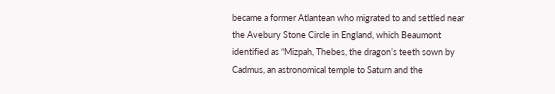became a former Atlantean who migrated to and settled near the Avebury Stone Circle in England, which Beaumont identified as “Mizpah, Thebes, the dragon’s teeth sown by Cadmus, an astronomical temple to Saturn and the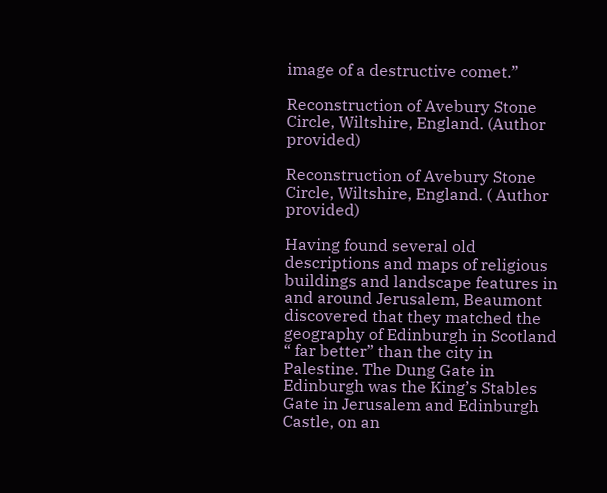image of a destructive comet.”

Reconstruction of Avebury Stone Circle, Wiltshire, England. (Author provided)

Reconstruction of Avebury Stone Circle, Wiltshire, England. ( Author provided)

Having found several old descriptions and maps of religious buildings and landscape features in and around Jerusalem, Beaumont discovered that they matched the geography of Edinburgh in Scotland “ far better” than the city in Palestine. The Dung Gate in Edinburgh was the King’s Stables Gate in Jerusalem and Edinburgh Castle, on an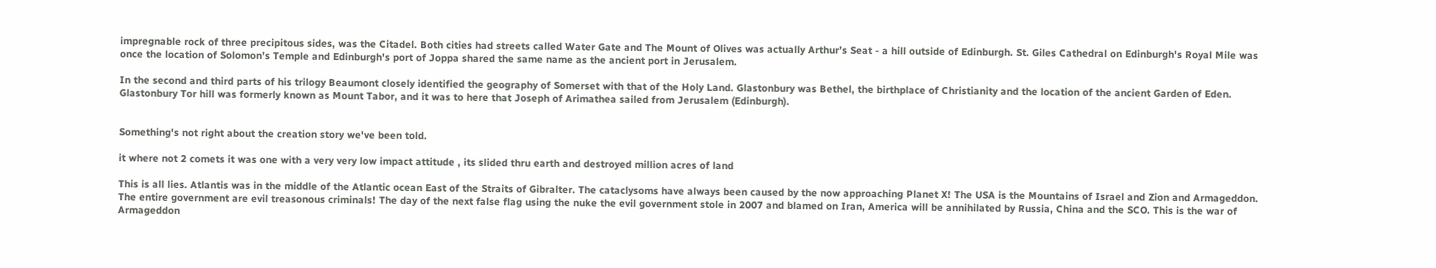impregnable rock of three precipitous sides, was the Citadel. Both cities had streets called Water Gate and The Mount of Olives was actually Arthur’s Seat - a hill outside of Edinburgh. St. Giles Cathedral on Edinburgh's Royal Mile was once the location of Solomon’s Temple and Edinburgh's port of Joppa shared the same name as the ancient port in Jerusalem.

In the second and third parts of his trilogy Beaumont closely identified the geography of Somerset with that of the Holy Land. Glastonbury was Bethel, the birthplace of Christianity and the location of the ancient Garden of Eden. Glastonbury Tor hill was formerly known as Mount Tabor, and it was to here that Joseph of Arimathea sailed from Jerusalem (Edinburgh).


Something's not right about the creation story we've been told.

it where not 2 comets it was one with a very very low impact attitude , its slided thru earth and destroyed million acres of land

This is all lies. Atlantis was in the middle of the Atlantic ocean East of the Straits of Gibralter. The cataclysoms have always been caused by the now approaching Planet X! The USA is the Mountains of Israel and Zion and Armageddon. The entire government are evil treasonous criminals! The day of the next false flag using the nuke the evil government stole in 2007 and blamed on Iran, America will be annihilated by Russia, China and the SCO. This is the war of Armageddon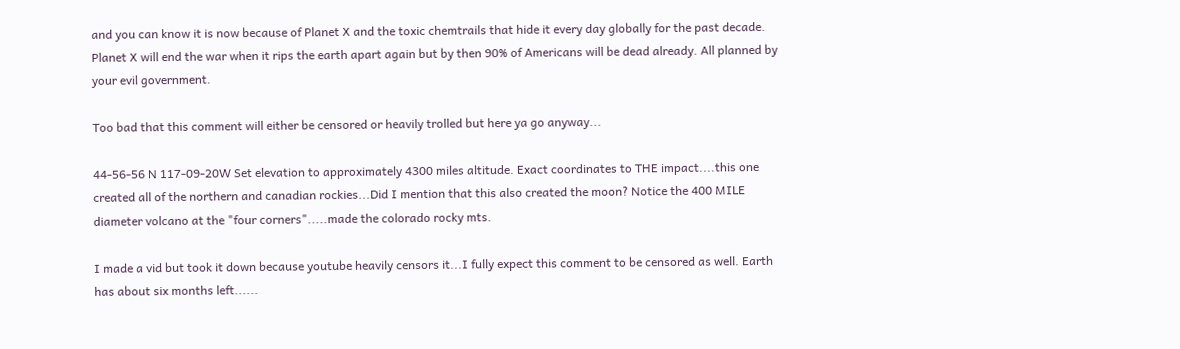and you can know it is now because of Planet X and the toxic chemtrails that hide it every day globally for the past decade. Planet X will end the war when it rips the earth apart again but by then 90% of Americans will be dead already. All planned by your evil government.

Too bad that this comment will either be censored or heavily trolled but here ya go anyway...

44-56-56 N 117-09-20W Set elevation to approximately 4300 miles altitude. Exact coordinates to THE impact....this one created all of the northern and canadian rockies...Did I mention that this also created the moon? Notice the 400 MILE diameter volcano at the "four corners".....made the colorado rocky mts.

I made a vid but took it down because youtube heavily censors it...I fully expect this comment to be censored as well. Earth has about six months left......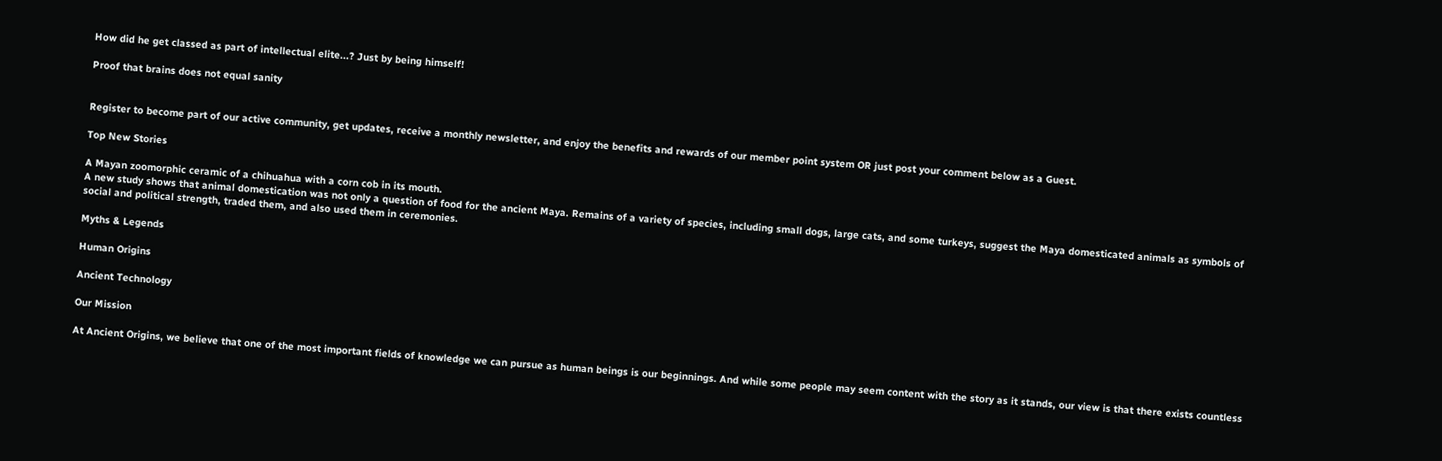How did he get classed as part of intellectual elite...? Just by being himself!

Proof that brains does not equal sanity


Register to become part of our active community, get updates, receive a monthly newsletter, and enjoy the benefits and rewards of our member point system OR just post your comment below as a Guest.

Top New Stories

A Mayan zoomorphic ceramic of a chihuahua with a corn cob in its mouth.
A new study shows that animal domestication was not only a question of food for the ancient Maya. Remains of a variety of species, including small dogs, large cats, and some turkeys, suggest the Maya domesticated animals as symbols of social and political strength, traded them, and also used them in ceremonies.

Myths & Legends

Human Origins

Ancient Technology

Our Mission

At Ancient Origins, we believe that one of the most important fields of knowledge we can pursue as human beings is our beginnings. And while some people may seem content with the story as it stands, our view is that there exists countless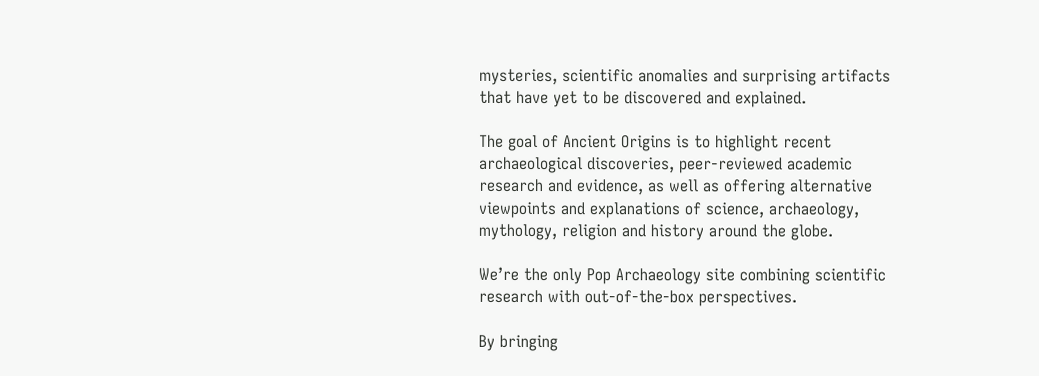mysteries, scientific anomalies and surprising artifacts that have yet to be discovered and explained.

The goal of Ancient Origins is to highlight recent archaeological discoveries, peer-reviewed academic research and evidence, as well as offering alternative viewpoints and explanations of science, archaeology, mythology, religion and history around the globe.

We’re the only Pop Archaeology site combining scientific research with out-of-the-box perspectives.

By bringing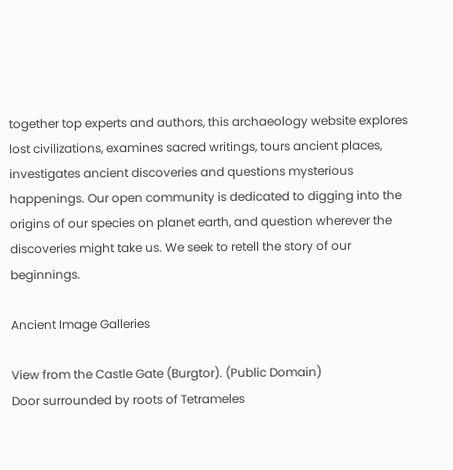together top experts and authors, this archaeology website explores lost civilizations, examines sacred writings, tours ancient places, investigates ancient discoveries and questions mysterious happenings. Our open community is dedicated to digging into the origins of our species on planet earth, and question wherever the discoveries might take us. We seek to retell the story of our beginnings.

Ancient Image Galleries

View from the Castle Gate (Burgtor). (Public Domain)
Door surrounded by roots of Tetrameles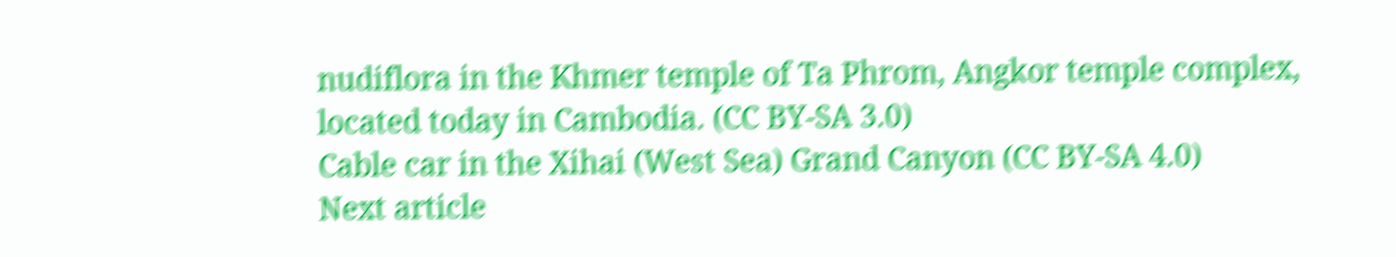nudiflora in the Khmer temple of Ta Phrom, Angkor temple complex, located today in Cambodia. (CC BY-SA 3.0)
Cable car in the Xihai (West Sea) Grand Canyon (CC BY-SA 4.0)
Next article